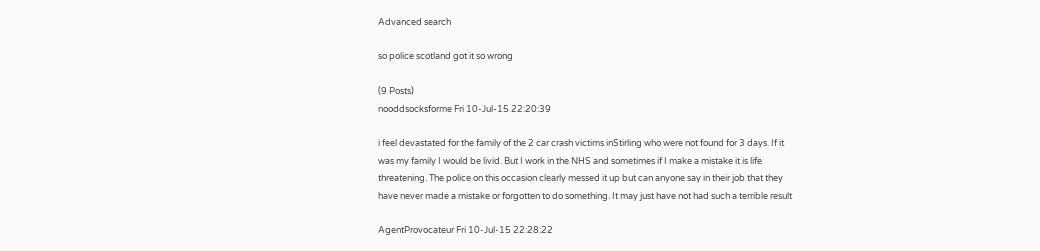Advanced search

so police scotland got it so wrong

(9 Posts)
nooddsocksforme Fri 10-Jul-15 22:20:39

i feel devastated for the family of the 2 car crash victims inStirling who were not found for 3 days. If it was my family I would be livid. But I work in the NHS and sometimes if I make a mistake it is life threatening. The police on this occasion clearly messed it up but can anyone say in their job that they have never made a mistake or forgotten to do something. It may just have not had such a terrible result

AgentProvocateur Fri 10-Jul-15 22:28:22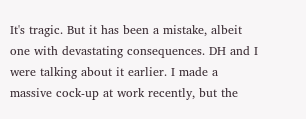It's tragic. But it has been a mistake, albeit one with devastating consequences. DH and I were talking about it earlier. I made a massive cock-up at work recently, but the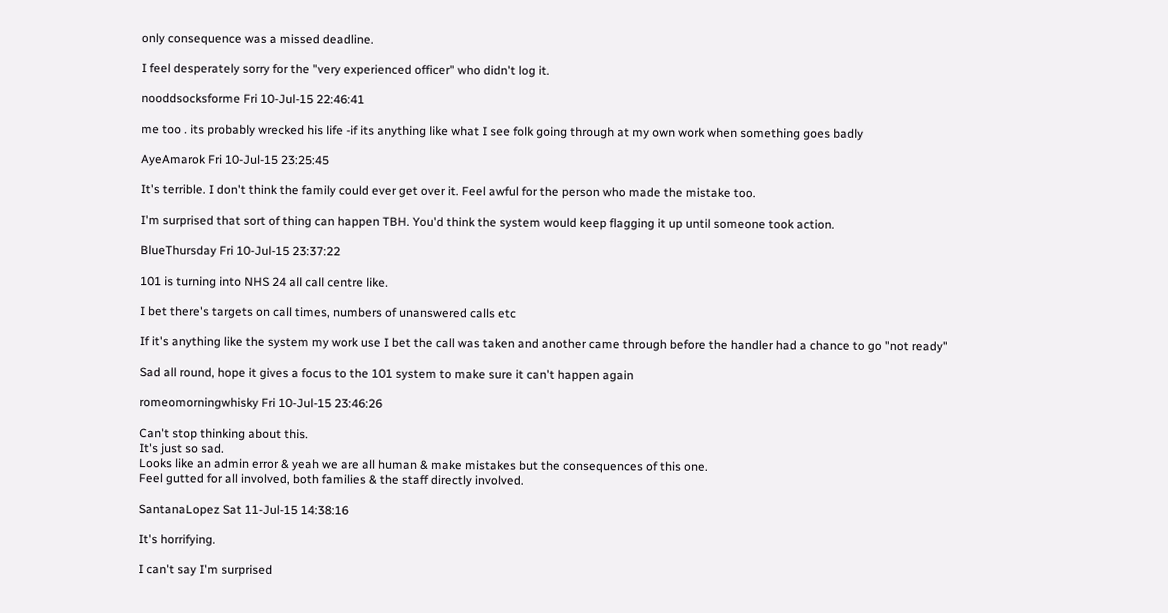only consequence was a missed deadline.

I feel desperately sorry for the "very experienced officer" who didn't log it.

nooddsocksforme Fri 10-Jul-15 22:46:41

me too . its probably wrecked his life -if its anything like what I see folk going through at my own work when something goes badly

AyeAmarok Fri 10-Jul-15 23:25:45

It's terrible. I don't think the family could ever get over it. Feel awful for the person who made the mistake too.

I'm surprised that sort of thing can happen TBH. You'd think the system would keep flagging it up until someone took action.

BlueThursday Fri 10-Jul-15 23:37:22

101 is turning into NHS 24 all call centre like.

I bet there's targets on call times, numbers of unanswered calls etc

If it's anything like the system my work use I bet the call was taken and another came through before the handler had a chance to go "not ready"

Sad all round, hope it gives a focus to the 101 system to make sure it can't happen again

romeomorningwhisky Fri 10-Jul-15 23:46:26

Can't stop thinking about this.
It's just so sad.
Looks like an admin error & yeah we are all human & make mistakes but the consequences of this one.
Feel gutted for all involved, both families & the staff directly involved.

SantanaLopez Sat 11-Jul-15 14:38:16

It's horrifying.

I can't say I'm surprised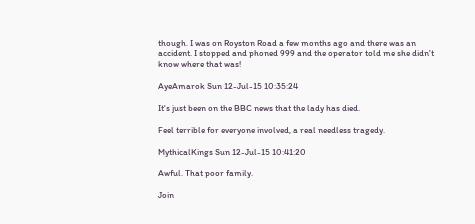though. I was on Royston Road a few months ago and there was an accident. I stopped and phoned 999 and the operator told me she didn't know where that was!

AyeAmarok Sun 12-Jul-15 10:35:24

It's just been on the BBC news that the lady has died.

Feel terrible for everyone involved, a real needless tragedy.

MythicalKings Sun 12-Jul-15 10:41:20

Awful. That poor family.

Join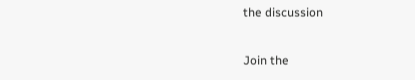the discussion

Join the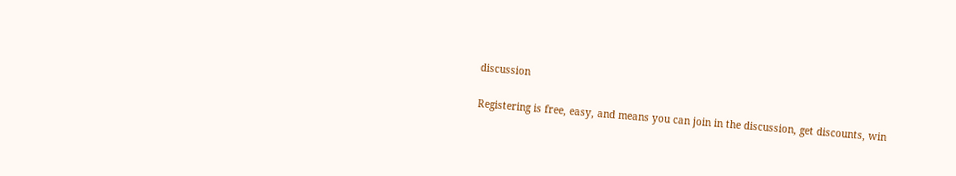discussion

Registering is free, easy, and means you can join in the discussion, get discounts, win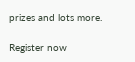prizes and lots more.

Register now